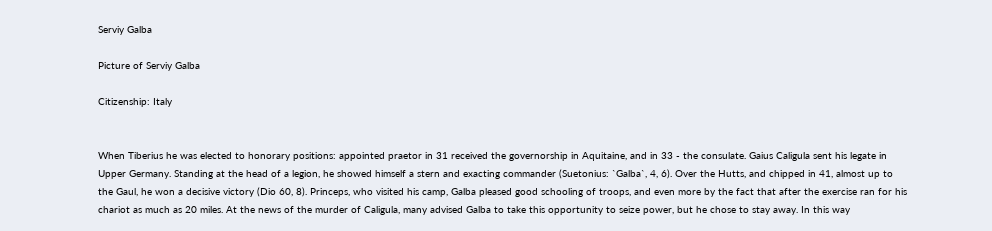Serviy Galba

Picture of Serviy Galba

Citizenship: Italy


When Tiberius he was elected to honorary positions: appointed praetor in 31 received the governorship in Aquitaine, and in 33 - the consulate. Gaius Caligula sent his legate in Upper Germany. Standing at the head of a legion, he showed himself a stern and exacting commander (Suetonius: `Galba`, 4, 6). Over the Hutts, and chipped in 41, almost up to the Gaul, he won a decisive victory (Dio 60, 8). Princeps, who visited his camp, Galba pleased good schooling of troops, and even more by the fact that after the exercise ran for his chariot as much as 20 miles. At the news of the murder of Caligula, many advised Galba to take this opportunity to seize power, but he chose to stay away. In this way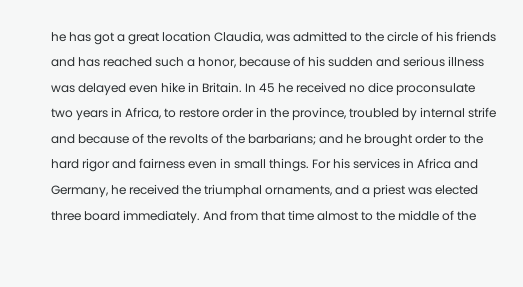he has got a great location Claudia, was admitted to the circle of his friends and has reached such a honor, because of his sudden and serious illness was delayed even hike in Britain. In 45 he received no dice proconsulate two years in Africa, to restore order in the province, troubled by internal strife and because of the revolts of the barbarians; and he brought order to the hard rigor and fairness even in small things. For his services in Africa and Germany, he received the triumphal ornaments, and a priest was elected three board immediately. And from that time almost to the middle of the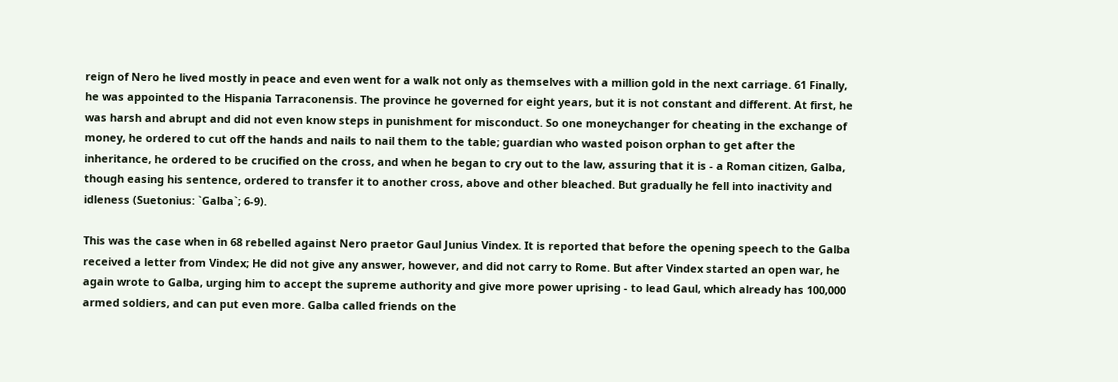reign of Nero he lived mostly in peace and even went for a walk not only as themselves with a million gold in the next carriage. 61 Finally, he was appointed to the Hispania Tarraconensis. The province he governed for eight years, but it is not constant and different. At first, he was harsh and abrupt and did not even know steps in punishment for misconduct. So one moneychanger for cheating in the exchange of money, he ordered to cut off the hands and nails to nail them to the table; guardian who wasted poison orphan to get after the inheritance, he ordered to be crucified on the cross, and when he began to cry out to the law, assuring that it is - a Roman citizen, Galba, though easing his sentence, ordered to transfer it to another cross, above and other bleached. But gradually he fell into inactivity and idleness (Suetonius: `Galba`; 6-9).

This was the case when in 68 rebelled against Nero praetor Gaul Junius Vindex. It is reported that before the opening speech to the Galba received a letter from Vindex; He did not give any answer, however, and did not carry to Rome. But after Vindex started an open war, he again wrote to Galba, urging him to accept the supreme authority and give more power uprising - to lead Gaul, which already has 100,000 armed soldiers, and can put even more. Galba called friends on the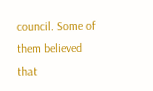council. Some of them believed that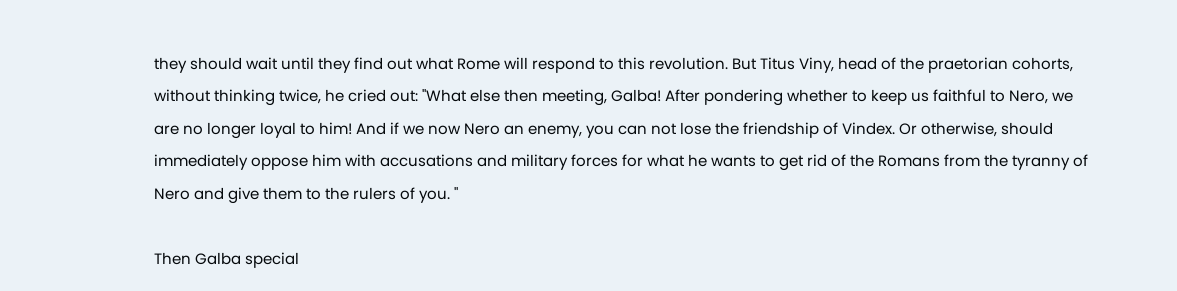they should wait until they find out what Rome will respond to this revolution. But Titus Viny, head of the praetorian cohorts, without thinking twice, he cried out: "What else then meeting, Galba! After pondering whether to keep us faithful to Nero, we are no longer loyal to him! And if we now Nero an enemy, you can not lose the friendship of Vindex. Or otherwise, should immediately oppose him with accusations and military forces for what he wants to get rid of the Romans from the tyranny of Nero and give them to the rulers of you. "

Then Galba special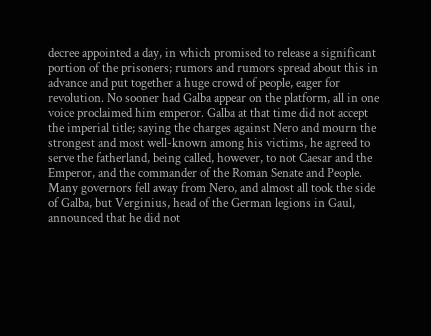decree appointed a day, in which promised to release a significant portion of the prisoners; rumors and rumors spread about this in advance and put together a huge crowd of people, eager for revolution. No sooner had Galba appear on the platform, all in one voice proclaimed him emperor. Galba at that time did not accept the imperial title; saying the charges against Nero and mourn the strongest and most well-known among his victims, he agreed to serve the fatherland, being called, however, to not Caesar and the Emperor, and the commander of the Roman Senate and People. Many governors fell away from Nero, and almost all took the side of Galba, but Verginius, head of the German legions in Gaul, announced that he did not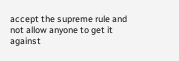accept the supreme rule and not allow anyone to get it against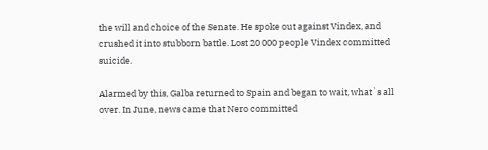the will and choice of the Senate. He spoke out against Vindex, and crushed it into stubborn battle. Lost 20 000 people Vindex committed suicide.

Alarmed by this, Galba returned to Spain and began to wait, what`s all over. In June, news came that Nero committed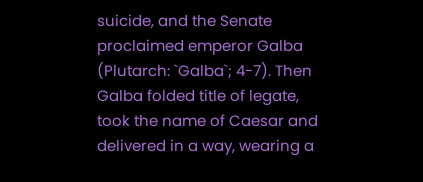suicide, and the Senate proclaimed emperor Galba (Plutarch: `Galba`; 4-7). Then Galba folded title of legate, took the name of Caesar and delivered in a way, wearing a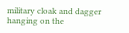military cloak and dagger hanging on the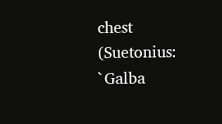chest (Suetonius: `Galba